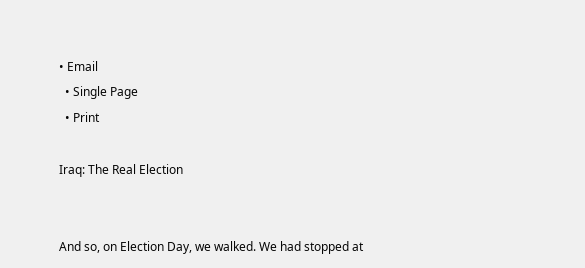• Email
  • Single Page
  • Print

Iraq: The Real Election


And so, on Election Day, we walked. We had stopped at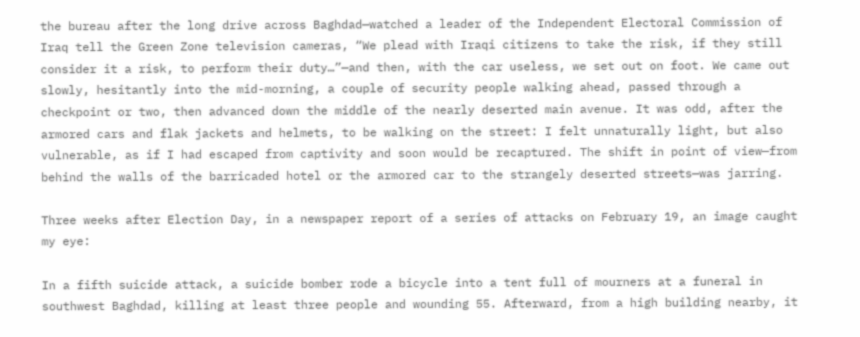the bureau after the long drive across Baghdad—watched a leader of the Independent Electoral Commission of Iraq tell the Green Zone television cameras, “We plead with Iraqi citizens to take the risk, if they still consider it a risk, to perform their duty…”—and then, with the car useless, we set out on foot. We came out slowly, hesitantly into the mid-morning, a couple of security people walking ahead, passed through a checkpoint or two, then advanced down the middle of the nearly deserted main avenue. It was odd, after the armored cars and flak jackets and helmets, to be walking on the street: I felt unnaturally light, but also vulnerable, as if I had escaped from captivity and soon would be recaptured. The shift in point of view—from behind the walls of the barricaded hotel or the armored car to the strangely deserted streets—was jarring.

Three weeks after Election Day, in a newspaper report of a series of attacks on February 19, an image caught my eye:

In a fifth suicide attack, a suicide bomber rode a bicycle into a tent full of mourners at a funeral in southwest Baghdad, killing at least three people and wounding 55. Afterward, from a high building nearby, it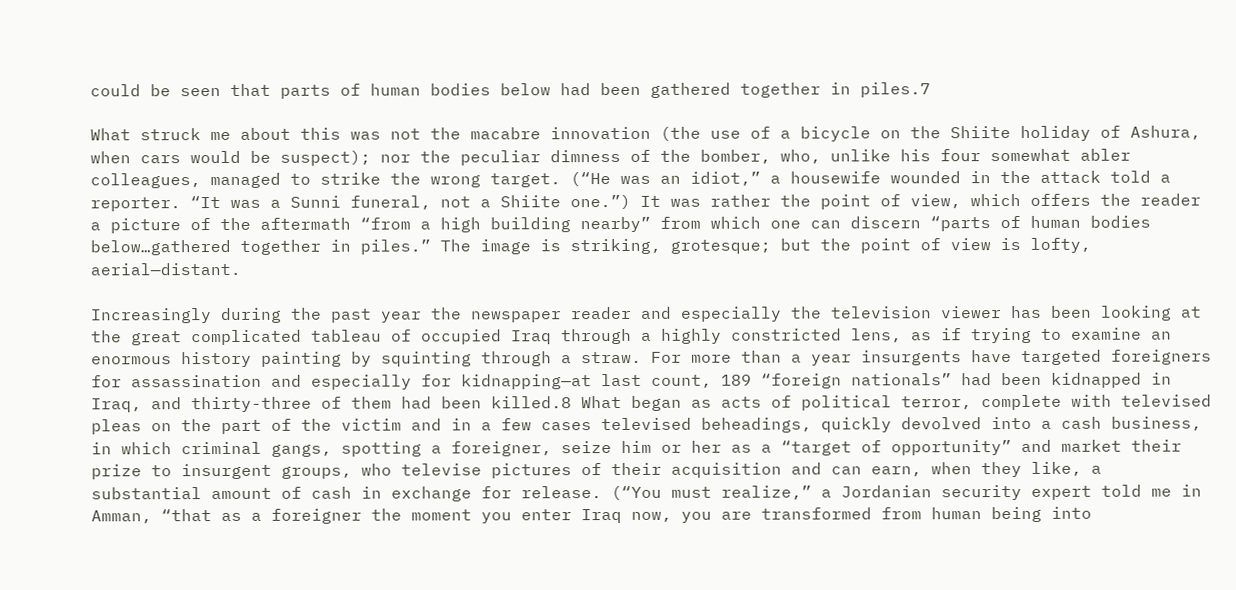could be seen that parts of human bodies below had been gathered together in piles.7

What struck me about this was not the macabre innovation (the use of a bicycle on the Shiite holiday of Ashura, when cars would be suspect); nor the peculiar dimness of the bomber, who, unlike his four somewhat abler colleagues, managed to strike the wrong target. (“He was an idiot,” a housewife wounded in the attack told a reporter. “It was a Sunni funeral, not a Shiite one.”) It was rather the point of view, which offers the reader a picture of the aftermath “from a high building nearby” from which one can discern “parts of human bodies below…gathered together in piles.” The image is striking, grotesque; but the point of view is lofty, aerial—distant.

Increasingly during the past year the newspaper reader and especially the television viewer has been looking at the great complicated tableau of occupied Iraq through a highly constricted lens, as if trying to examine an enormous history painting by squinting through a straw. For more than a year insurgents have targeted foreigners for assassination and especially for kidnapping—at last count, 189 “foreign nationals” had been kidnapped in Iraq, and thirty-three of them had been killed.8 What began as acts of political terror, complete with televised pleas on the part of the victim and in a few cases televised beheadings, quickly devolved into a cash business, in which criminal gangs, spotting a foreigner, seize him or her as a “target of opportunity” and market their prize to insurgent groups, who televise pictures of their acquisition and can earn, when they like, a substantial amount of cash in exchange for release. (“You must realize,” a Jordanian security expert told me in Amman, “that as a foreigner the moment you enter Iraq now, you are transformed from human being into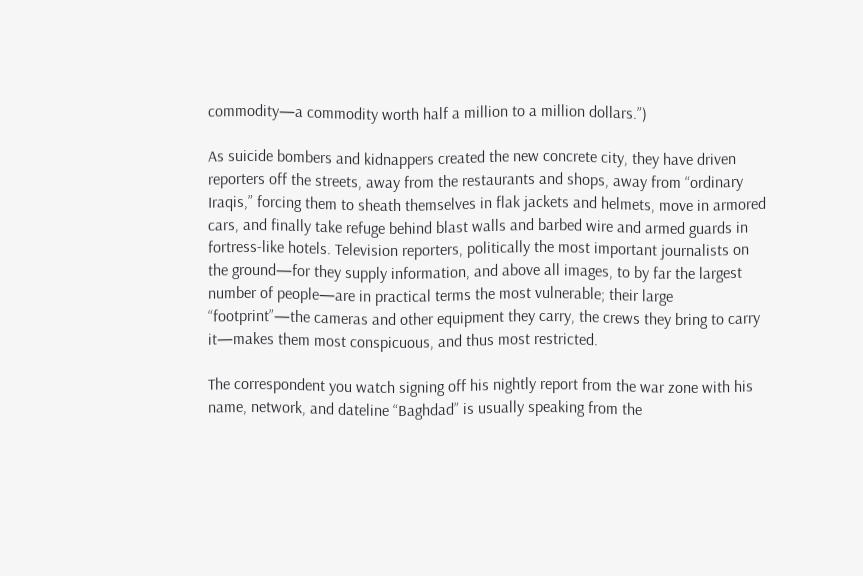commodity—a commodity worth half a million to a million dollars.”)

As suicide bombers and kidnappers created the new concrete city, they have driven reporters off the streets, away from the restaurants and shops, away from “ordinary Iraqis,” forcing them to sheath themselves in flak jackets and helmets, move in armored cars, and finally take refuge behind blast walls and barbed wire and armed guards in fortress-like hotels. Television reporters, politically the most important journalists on the ground—for they supply information, and above all images, to by far the largest number of people—are in practical terms the most vulnerable; their large “footprint”—the cameras and other equipment they carry, the crews they bring to carry it—makes them most conspicuous, and thus most restricted.

The correspondent you watch signing off his nightly report from the war zone with his name, network, and dateline “Baghdad” is usually speaking from the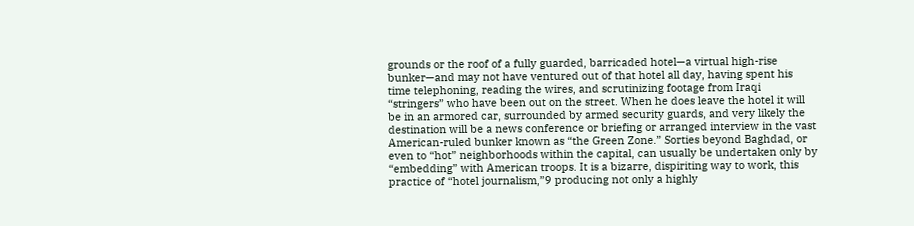grounds or the roof of a fully guarded, barricaded hotel—a virtual high-rise bunker—and may not have ventured out of that hotel all day, having spent his time telephoning, reading the wires, and scrutinizing footage from Iraqi “stringers” who have been out on the street. When he does leave the hotel it will be in an armored car, surrounded by armed security guards, and very likely the destination will be a news conference or briefing or arranged interview in the vast American-ruled bunker known as “the Green Zone.” Sorties beyond Baghdad, or even to “hot” neighborhoods within the capital, can usually be undertaken only by “embedding” with American troops. It is a bizarre, dispiriting way to work, this practice of “hotel journalism,”9 producing not only a highly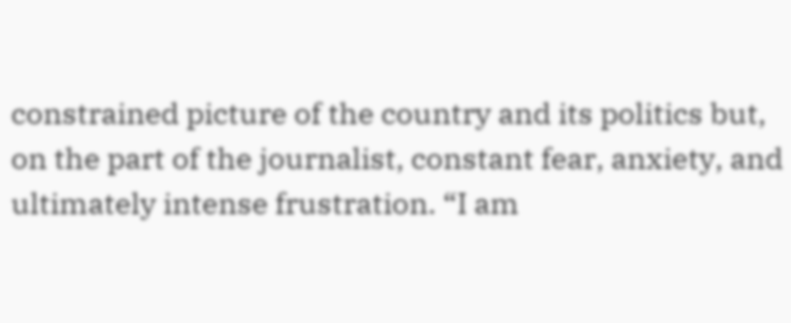constrained picture of the country and its politics but, on the part of the journalist, constant fear, anxiety, and ultimately intense frustration. “I am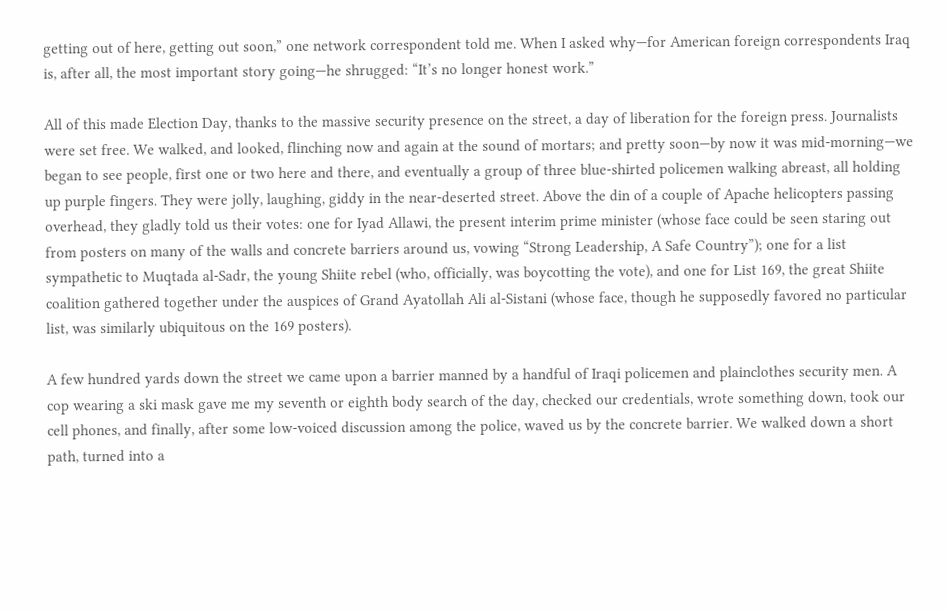getting out of here, getting out soon,” one network correspondent told me. When I asked why—for American foreign correspondents Iraq is, after all, the most important story going—he shrugged: “It’s no longer honest work.”

All of this made Election Day, thanks to the massive security presence on the street, a day of liberation for the foreign press. Journalists were set free. We walked, and looked, flinching now and again at the sound of mortars; and pretty soon—by now it was mid-morning—we began to see people, first one or two here and there, and eventually a group of three blue-shirted policemen walking abreast, all holding up purple fingers. They were jolly, laughing, giddy in the near-deserted street. Above the din of a couple of Apache helicopters passing overhead, they gladly told us their votes: one for Iyad Allawi, the present interim prime minister (whose face could be seen staring out from posters on many of the walls and concrete barriers around us, vowing “Strong Leadership, A Safe Country”); one for a list sympathetic to Muqtada al-Sadr, the young Shiite rebel (who, officially, was boycotting the vote), and one for List 169, the great Shiite coalition gathered together under the auspices of Grand Ayatollah Ali al-Sistani (whose face, though he supposedly favored no particular list, was similarly ubiquitous on the 169 posters).

A few hundred yards down the street we came upon a barrier manned by a handful of Iraqi policemen and plainclothes security men. A cop wearing a ski mask gave me my seventh or eighth body search of the day, checked our credentials, wrote something down, took our cell phones, and finally, after some low-voiced discussion among the police, waved us by the concrete barrier. We walked down a short path, turned into a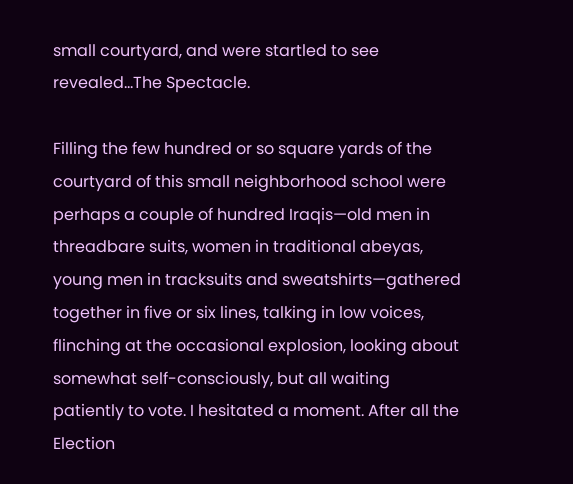small courtyard, and were startled to see revealed…The Spectacle.

Filling the few hundred or so square yards of the courtyard of this small neighborhood school were perhaps a couple of hundred Iraqis—old men in threadbare suits, women in traditional abeyas, young men in tracksuits and sweatshirts—gathered together in five or six lines, talking in low voices, flinching at the occasional explosion, looking about somewhat self-consciously, but all waiting patiently to vote. I hesitated a moment. After all the Election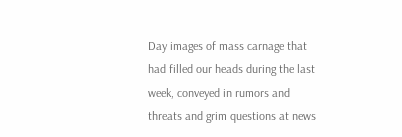Day images of mass carnage that had filled our heads during the last week, conveyed in rumors and threats and grim questions at news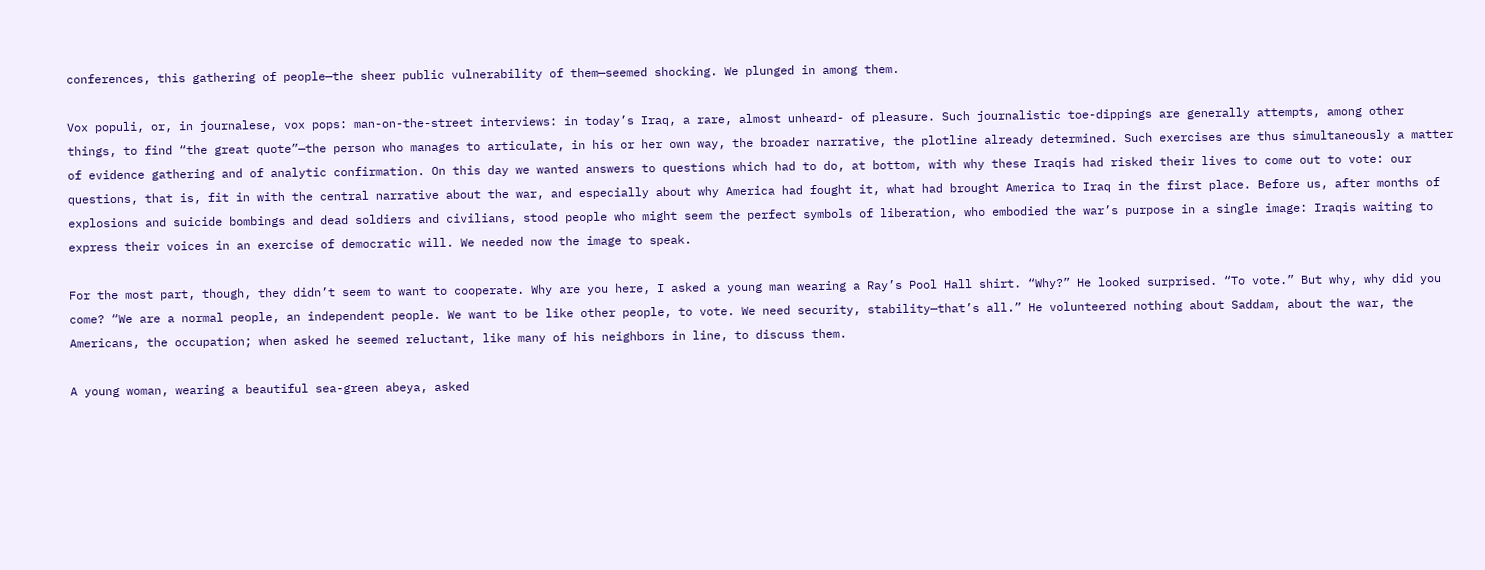conferences, this gathering of people—the sheer public vulnerability of them—seemed shocking. We plunged in among them.

Vox populi, or, in journalese, vox pops: man-on-the-street interviews: in today’s Iraq, a rare, almost unheard- of pleasure. Such journalistic toe-dippings are generally attempts, among other things, to find “the great quote”—the person who manages to articulate, in his or her own way, the broader narrative, the plotline already determined. Such exercises are thus simultaneously a matter of evidence gathering and of analytic confirmation. On this day we wanted answers to questions which had to do, at bottom, with why these Iraqis had risked their lives to come out to vote: our questions, that is, fit in with the central narrative about the war, and especially about why America had fought it, what had brought America to Iraq in the first place. Before us, after months of explosions and suicide bombings and dead soldiers and civilians, stood people who might seem the perfect symbols of liberation, who embodied the war’s purpose in a single image: Iraqis waiting to express their voices in an exercise of democratic will. We needed now the image to speak.

For the most part, though, they didn’t seem to want to cooperate. Why are you here, I asked a young man wearing a Ray’s Pool Hall shirt. “Why?” He looked surprised. “To vote.” But why, why did you come? “We are a normal people, an independent people. We want to be like other people, to vote. We need security, stability—that’s all.” He volunteered nothing about Saddam, about the war, the Americans, the occupation; when asked he seemed reluctant, like many of his neighbors in line, to discuss them.

A young woman, wearing a beautiful sea-green abeya, asked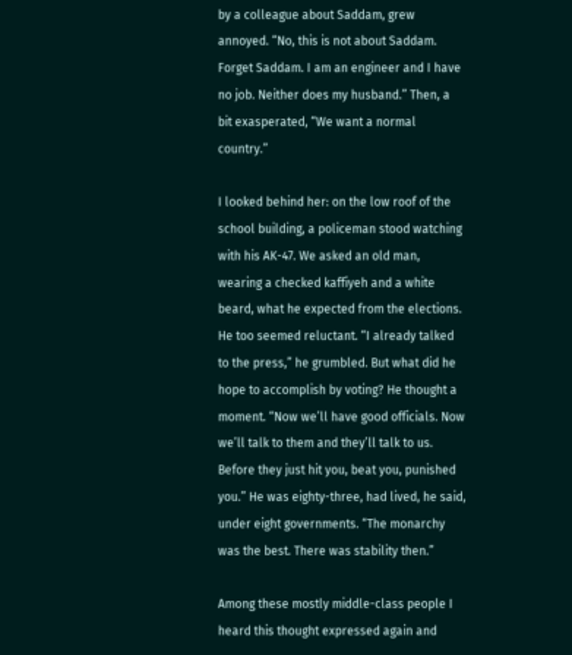by a colleague about Saddam, grew annoyed. “No, this is not about Saddam. Forget Saddam. I am an engineer and I have no job. Neither does my husband.” Then, a bit exasperated, “We want a normal country.”

I looked behind her: on the low roof of the school building, a policeman stood watching with his AK-47. We asked an old man, wearing a checked kaffiyeh and a white beard, what he expected from the elections. He too seemed reluctant. “I already talked to the press,” he grumbled. But what did he hope to accomplish by voting? He thought a moment. “Now we’ll have good officials. Now we’ll talk to them and they’ll talk to us. Before they just hit you, beat you, punished you.” He was eighty-three, had lived, he said, under eight governments. “The monarchy was the best. There was stability then.”

Among these mostly middle-class people I heard this thought expressed again and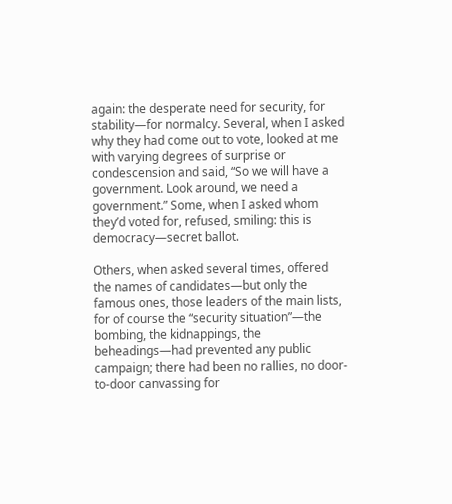again: the desperate need for security, for stability—for normalcy. Several, when I asked why they had come out to vote, looked at me with varying degrees of surprise or condescension and said, “So we will have a government. Look around, we need a government.” Some, when I asked whom they’d voted for, refused, smiling: this is democracy—secret ballot.

Others, when asked several times, offered the names of candidates—but only the famous ones, those leaders of the main lists, for of course the “security situation”—the bombing, the kidnappings, the beheadings—had prevented any public campaign; there had been no rallies, no door-to-door canvassing for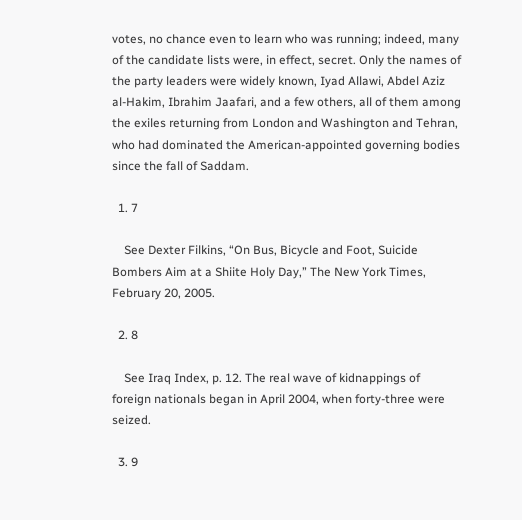votes, no chance even to learn who was running; indeed, many of the candidate lists were, in effect, secret. Only the names of the party leaders were widely known, Iyad Allawi, Abdel Aziz al-Hakim, Ibrahim Jaafari, and a few others, all of them among the exiles returning from London and Washington and Tehran, who had dominated the American-appointed governing bodies since the fall of Saddam.

  1. 7

    See Dexter Filkins, “On Bus, Bicycle and Foot, Suicide Bombers Aim at a Shiite Holy Day,” The New York Times, February 20, 2005.

  2. 8

    See Iraq Index, p. 12. The real wave of kidnappings of foreign nationals began in April 2004, when forty-three were seized.

  3. 9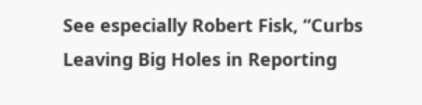See especially Robert Fisk, “Curbs Leaving Big Holes in Reporting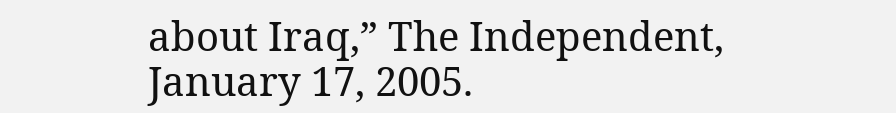about Iraq,” The Independent, January 17, 2005.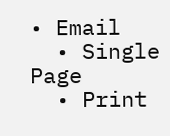• Email
  • Single Page
  • Print